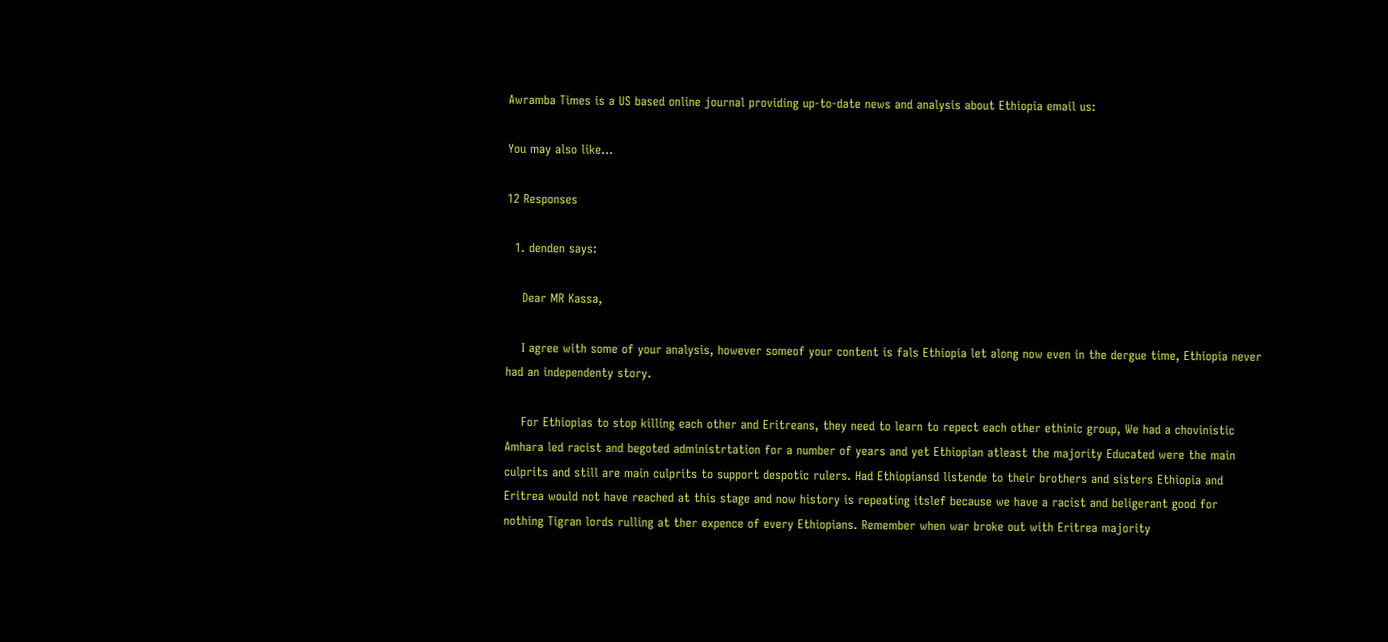Awramba Times is a US based online journal providing up-to-date news and analysis about Ethiopia email us:

You may also like...

12 Responses

  1. denden says:

    Dear MR Kassa,

    I agree with some of your analysis, however someof your content is fals Ethiopia let along now even in the dergue time, Ethiopia never had an independenty story.

    For Ethiopias to stop killing each other and Eritreans, they need to learn to repect each other ethinic group, We had a chovinistic Amhara led racist and begoted administrtation for a number of years and yet Ethiopian atleast the majority Educated were the main culprits and still are main culprits to support despotic rulers. Had Ethiopiansd listende to their brothers and sisters Ethiopia and Eritrea would not have reached at this stage and now history is repeating itslef because we have a racist and beligerant good for nothing Tigran lords rulling at ther expence of every Ethiopians. Remember when war broke out with Eritrea majority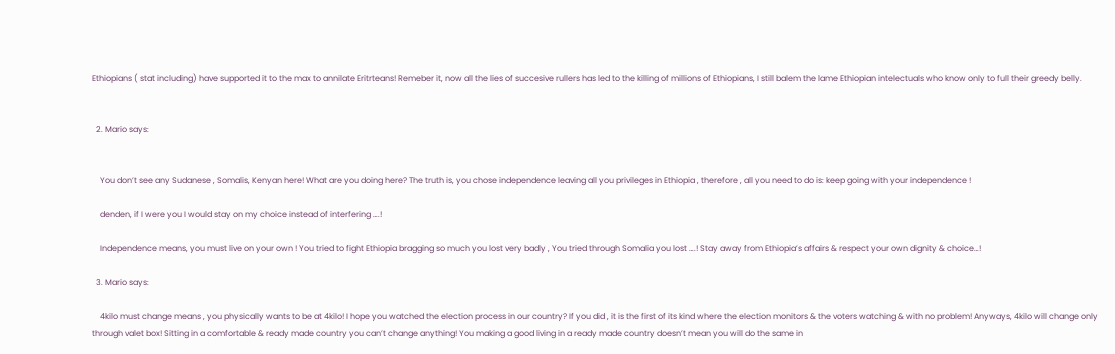Ethiopians ( stat including) have supported it to the max to annilate Eritrteans! Remeber it, now all the lies of succesive rullers has led to the killing of millions of Ethiopians, I still balem the lame Ethiopian intelectuals who know only to full their greedy belly.


  2. Mario says:


    You don’t see any Sudanese , Somalis, Kenyan here! What are you doing here? The truth is, you chose independence leaving all you privileges in Ethiopia , therefore , all you need to do is: keep going with your independence !

    denden, if I were you I would stay on my choice instead of interfering ….!

    Independence means, you must live on your own ! You tried to fight Ethiopia bragging so much you lost very badly , You tried through Somalia you lost ….! Stay away from Ethiopia’s affairs & respect your own dignity & choice…!

  3. Mario says:

    4kilo must change means , you physically wants to be at 4kilo! I hope you watched the election process in our country? If you did , it is the first of its kind where the election monitors & the voters watching & with no problem! Anyways, 4kilo will change only through valet box! Sitting in a comfortable & ready made country you can’t change anything! You making a good living in a ready made country doesn’t mean you will do the same in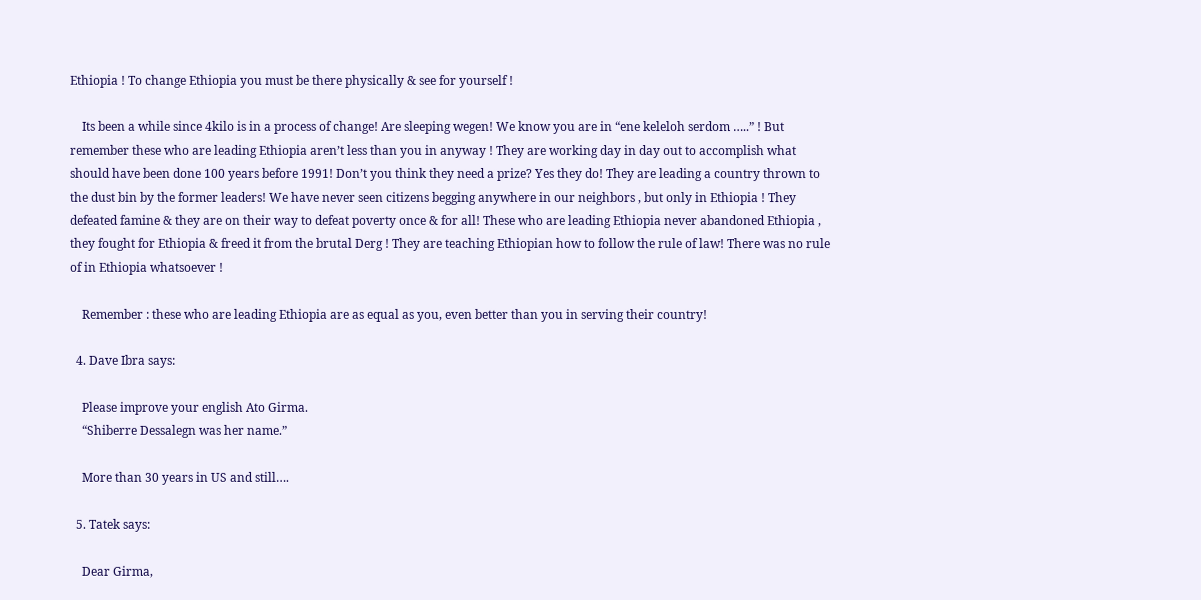Ethiopia ! To change Ethiopia you must be there physically & see for yourself !

    Its been a while since 4kilo is in a process of change! Are sleeping wegen! We know you are in “ene keleloh serdom …..” ! But remember these who are leading Ethiopia aren’t less than you in anyway ! They are working day in day out to accomplish what should have been done 100 years before 1991! Don’t you think they need a prize? Yes they do! They are leading a country thrown to the dust bin by the former leaders! We have never seen citizens begging anywhere in our neighbors , but only in Ethiopia ! They defeated famine & they are on their way to defeat poverty once & for all! These who are leading Ethiopia never abandoned Ethiopia , they fought for Ethiopia & freed it from the brutal Derg ! They are teaching Ethiopian how to follow the rule of law! There was no rule of in Ethiopia whatsoever !

    Remember : these who are leading Ethiopia are as equal as you, even better than you in serving their country!

  4. Dave Ibra says:

    Please improve your english Ato Girma.
    “Shiberre Dessalegn was her name.”

    More than 30 years in US and still….

  5. Tatek says:

    Dear Girma,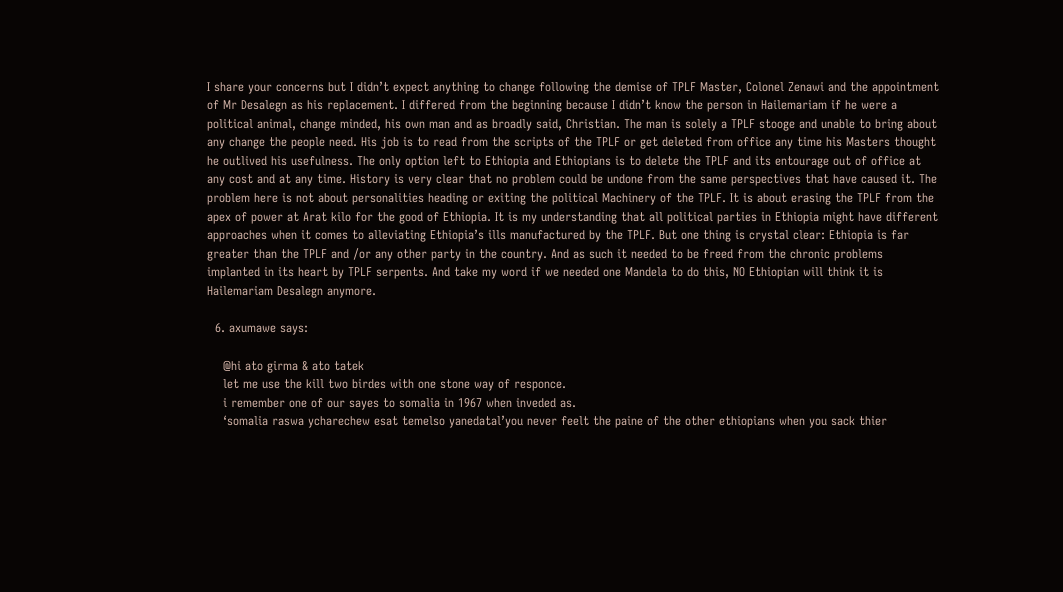I share your concerns but I didn’t expect anything to change following the demise of TPLF Master, Colonel Zenawi and the appointment of Mr Desalegn as his replacement. I differed from the beginning because I didn’t know the person in Hailemariam if he were a political animal, change minded, his own man and as broadly said, Christian. The man is solely a TPLF stooge and unable to bring about any change the people need. His job is to read from the scripts of the TPLF or get deleted from office any time his Masters thought he outlived his usefulness. The only option left to Ethiopia and Ethiopians is to delete the TPLF and its entourage out of office at any cost and at any time. History is very clear that no problem could be undone from the same perspectives that have caused it. The problem here is not about personalities heading or exiting the political Machinery of the TPLF. It is about erasing the TPLF from the apex of power at Arat kilo for the good of Ethiopia. It is my understanding that all political parties in Ethiopia might have different approaches when it comes to alleviating Ethiopia’s ills manufactured by the TPLF. But one thing is crystal clear: Ethiopia is far greater than the TPLF and /or any other party in the country. And as such it needed to be freed from the chronic problems implanted in its heart by TPLF serpents. And take my word if we needed one Mandela to do this, NO Ethiopian will think it is Hailemariam Desalegn anymore.

  6. axumawe says:

    @hi ato girma & ato tatek
    let me use the kill two birdes with one stone way of responce.
    i remember one of our sayes to somalia in 1967 when inveded as.
    ‘somalia raswa ycharechew esat temelso yanedatal’you never feelt the paine of the other ethiopians when you sack thier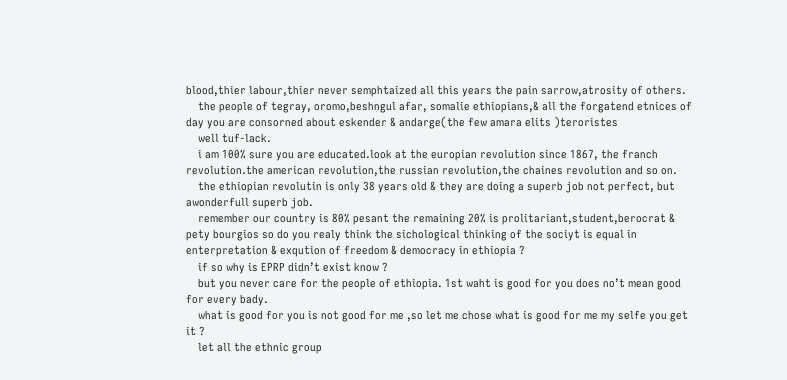blood,thier labour,thier never semphtaized all this years the pain sarrow,atrosity of others.
    the people of tegray, oromo,beshngul afar, somalie ethiopians,& all the forgatend etnices of day you are consorned about eskender & andarge(the few amara elits )teroristes
    well tuf-lack.
    i am 100% sure you are educated.look at the europian revolution since 1867, the franch revolution.the american revolution,the russian revolution,the chaines revolution and so on.
    the ethiopian revolutin is only 38 years old & they are doing a superb job not perfect, but awonderfull superb job.
    remember our country is 80% pesant the remaining 20% is prolitariant,student,berocrat & pety bourgios so do you realy think the sichological thinking of the sociyt is equal in enterpretation & exqution of freedom & democracy in ethiopia ?
    if so why is EPRP didn’t exist know ?
    but you never care for the people of ethiopia. 1st waht is good for you does no’t mean good for every bady.
    what is good for you is not good for me ,so let me chose what is good for me my selfe you get it ?
    let all the ethnic group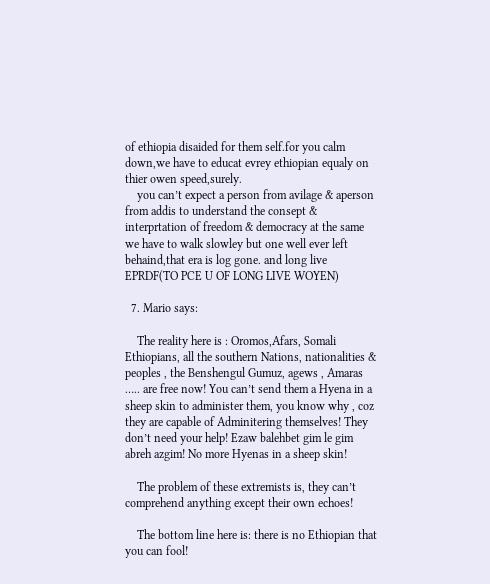of ethiopia disaided for them self.for you calm down,we have to educat evrey ethiopian equaly on thier owen speed,surely.
    you can’t expect a person from avilage & aperson from addis to understand the consept & interprtation of freedom & democracy at the same we have to walk slowley but one well ever left behaind,that era is log gone. and long live EPRDF(TO PCE U OF LONG LIVE WOYEN)

  7. Mario says:

    The reality here is : Oromos,Afars, Somali Ethiopians, all the southern Nations, nationalities & peoples , the Benshengul Gumuz, agews , Amaras ….. are free now! You can’t send them a Hyena in a sheep skin to administer them, you know why , coz they are capable of Adminitering themselves! They don’t need your help! Ezaw balehbet gim le gim abreh azgim! No more Hyenas in a sheep skin!

    The problem of these extremists is, they can’t comprehend anything except their own echoes!

    The bottom line here is: there is no Ethiopian that you can fool!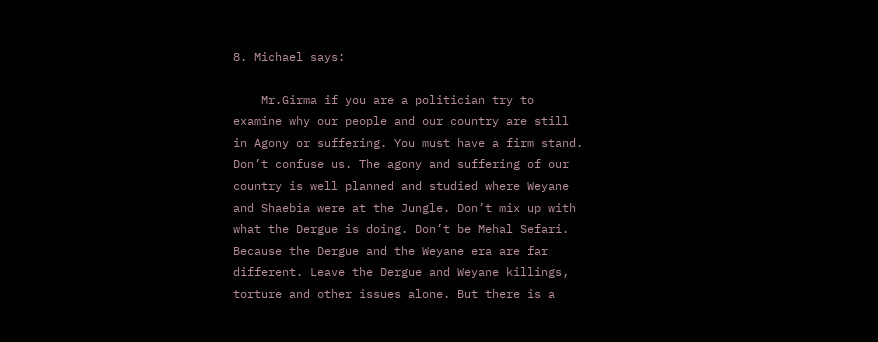8. Michael says:

    Mr.Girma if you are a politician try to examine why our people and our country are still in Agony or suffering. You must have a firm stand. Don’t confuse us. The agony and suffering of our country is well planned and studied where Weyane and Shaebia were at the Jungle. Don’t mix up with what the Dergue is doing. Don’t be Mehal Sefari. Because the Dergue and the Weyane era are far different. Leave the Dergue and Weyane killings, torture and other issues alone. But there is a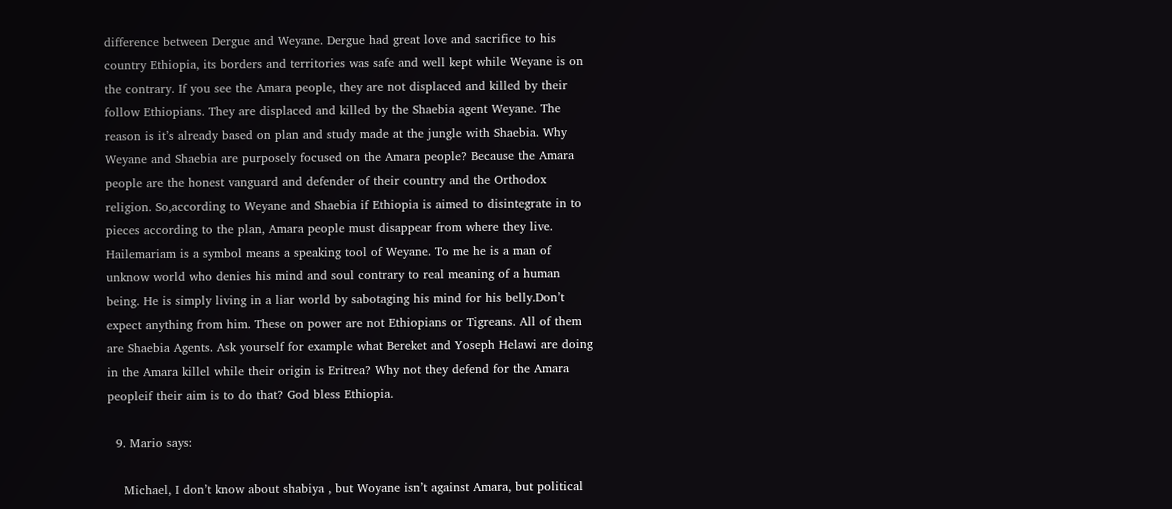difference between Dergue and Weyane. Dergue had great love and sacrifice to his country Ethiopia, its borders and territories was safe and well kept while Weyane is on the contrary. If you see the Amara people, they are not displaced and killed by their follow Ethiopians. They are displaced and killed by the Shaebia agent Weyane. The reason is it’s already based on plan and study made at the jungle with Shaebia. Why Weyane and Shaebia are purposely focused on the Amara people? Because the Amara people are the honest vanguard and defender of their country and the Orthodox religion. So,according to Weyane and Shaebia if Ethiopia is aimed to disintegrate in to pieces according to the plan, Amara people must disappear from where they live. Hailemariam is a symbol means a speaking tool of Weyane. To me he is a man of unknow world who denies his mind and soul contrary to real meaning of a human being. He is simply living in a liar world by sabotaging his mind for his belly.Don’t expect anything from him. These on power are not Ethiopians or Tigreans. All of them are Shaebia Agents. Ask yourself for example what Bereket and Yoseph Helawi are doing in the Amara killel while their origin is Eritrea? Why not they defend for the Amara peopleif their aim is to do that? God bless Ethiopia.

  9. Mario says:

    Michael, I don’t know about shabiya , but Woyane isn’t against Amara, but political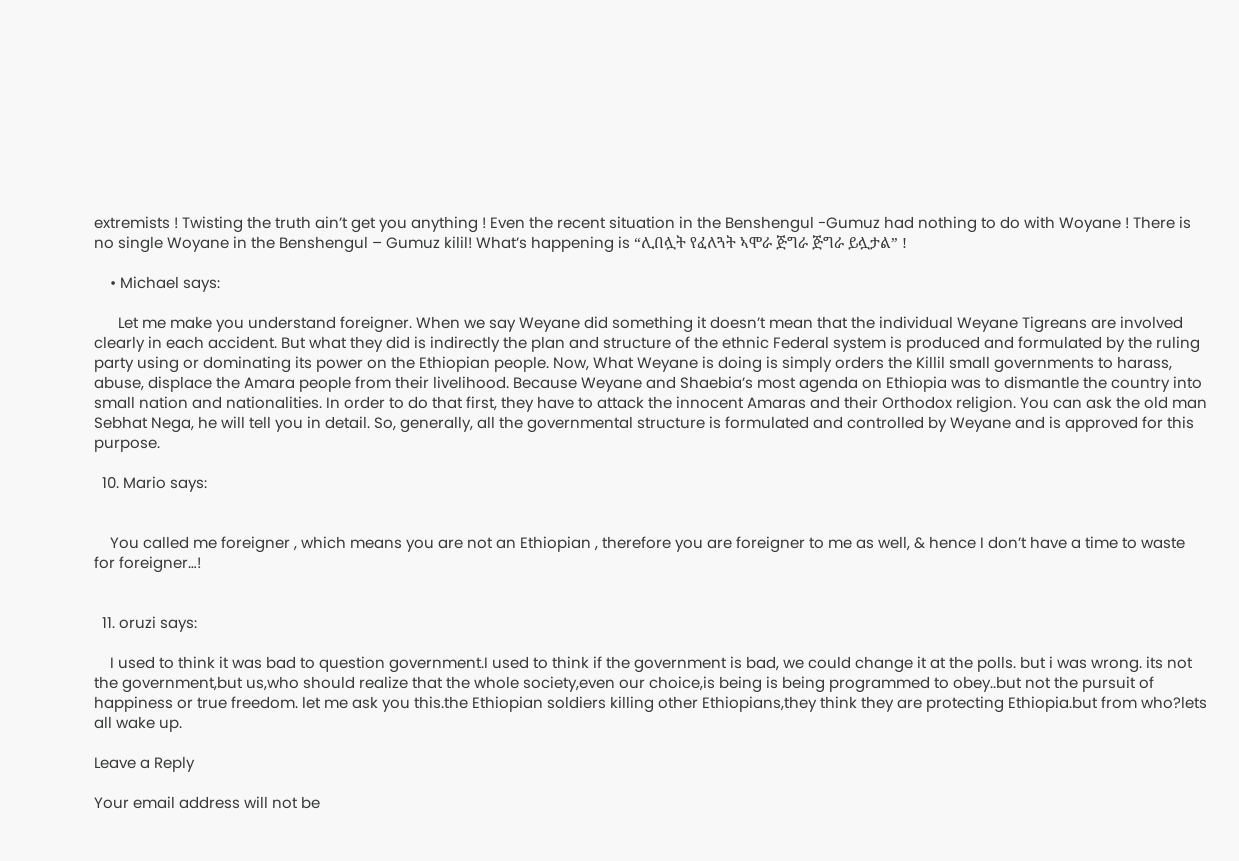extremists ! Twisting the truth ain’t get you anything ! Even the recent situation in the Benshengul -Gumuz had nothing to do with Woyane ! There is no single Woyane in the Benshengul – Gumuz kilil! What’s happening is “ሊበሏት የፈለጓት ኣሞራ ጅግራ ጅግራ ይሏታል” !

    • Michael says:

      Let me make you understand foreigner. When we say Weyane did something it doesn’t mean that the individual Weyane Tigreans are involved clearly in each accident. But what they did is indirectly the plan and structure of the ethnic Federal system is produced and formulated by the ruling party using or dominating its power on the Ethiopian people. Now, What Weyane is doing is simply orders the Killil small governments to harass, abuse, displace the Amara people from their livelihood. Because Weyane and Shaebia’s most agenda on Ethiopia was to dismantle the country into small nation and nationalities. In order to do that first, they have to attack the innocent Amaras and their Orthodox religion. You can ask the old man Sebhat Nega, he will tell you in detail. So, generally, all the governmental structure is formulated and controlled by Weyane and is approved for this purpose.

  10. Mario says:


    You called me foreigner , which means you are not an Ethiopian , therefore you are foreigner to me as well, & hence I don’t have a time to waste for foreigner…!


  11. oruzi says:

    I used to think it was bad to question government.I used to think if the government is bad, we could change it at the polls. but i was wrong. its not the government,but us,who should realize that the whole society,even our choice,is being is being programmed to obey..but not the pursuit of happiness or true freedom. let me ask you this.the Ethiopian soldiers killing other Ethiopians,they think they are protecting Ethiopia.but from who?lets all wake up.

Leave a Reply

Your email address will not be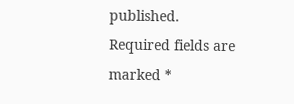published. Required fields are marked *